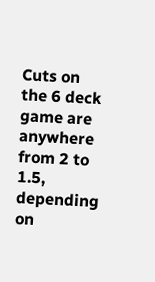Cuts on the 6 deck game are anywhere from 2 to 1.5, depending on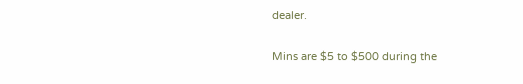dealer.

Mins are $5 to $500 during the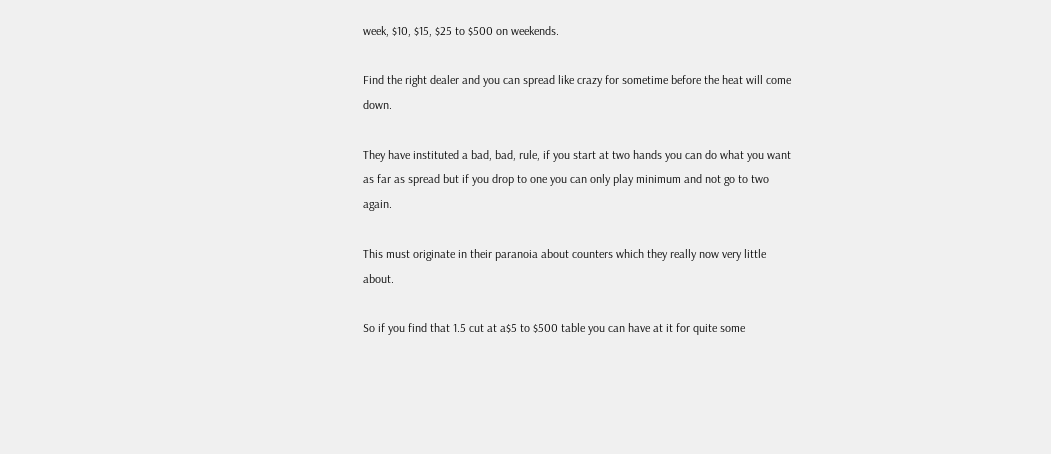week, $10, $15, $25 to $500 on weekends.

Find the right dealer and you can spread like crazy for sometime before the heat will come down.

They have instituted a bad, bad, rule, if you start at two hands you can do what you want as far as spread but if you drop to one you can only play minimum and not go to two again.

This must originate in their paranoia about counters which they really now very little about.

So if you find that 1.5 cut at a$5 to $500 table you can have at it for quite some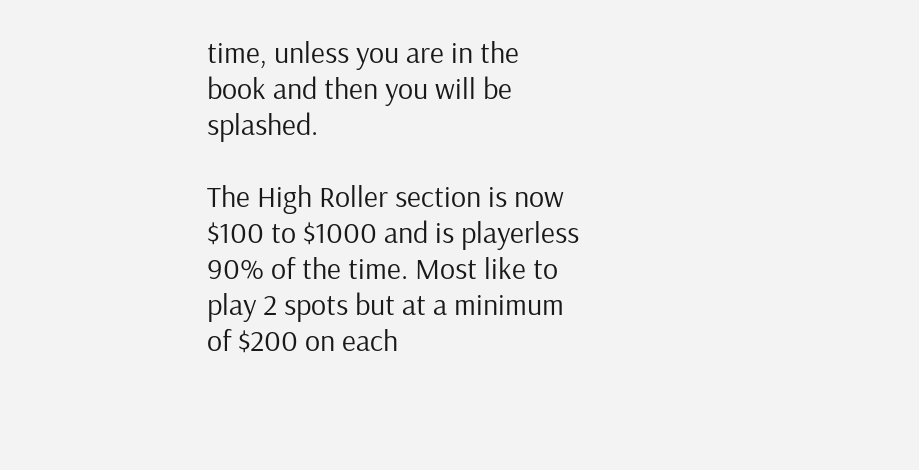time, unless you are in the book and then you will be splashed.

The High Roller section is now $100 to $1000 and is playerless 90% of the time. Most like to play 2 spots but at a minimum of $200 on each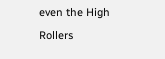even the High Rollers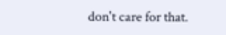don't care for that.